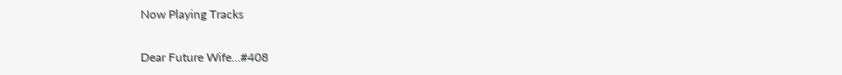Now Playing Tracks

Dear Future Wife…#408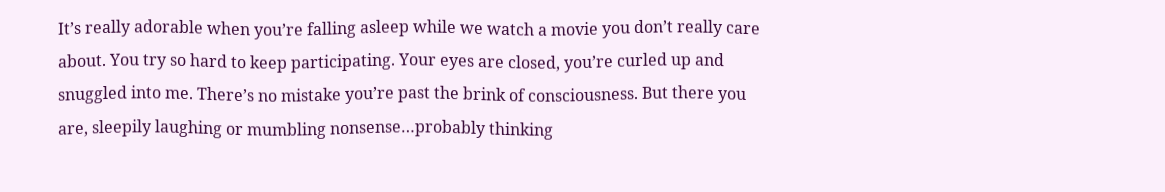It’s really adorable when you’re falling asleep while we watch a movie you don’t really care about. You try so hard to keep participating. Your eyes are closed, you’re curled up and snuggled into me. There’s no mistake you’re past the brink of consciousness. But there you are, sleepily laughing or mumbling nonsense…probably thinking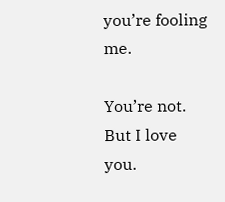you’re fooling me.

You’re not. But I love you.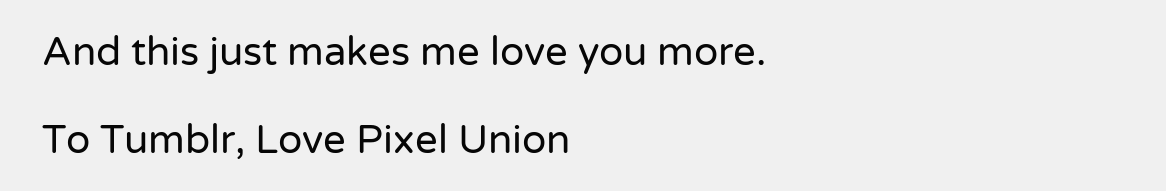And this just makes me love you more.

To Tumblr, Love Pixel Union